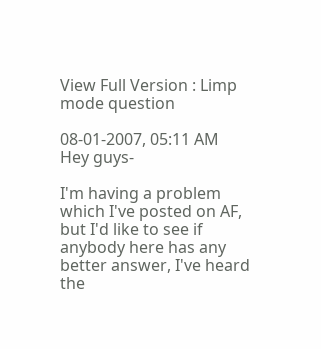View Full Version : Limp mode question

08-01-2007, 05:11 AM
Hey guys-

I'm having a problem which I've posted on AF, but I'd like to see if anybody here has any better answer, I've heard the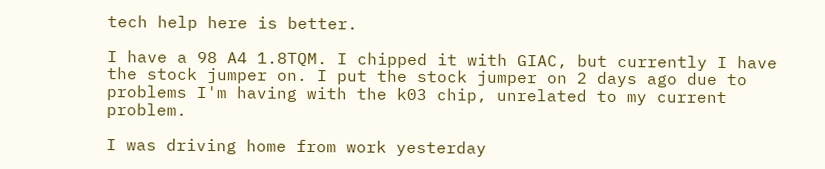tech help here is better.

I have a 98 A4 1.8TQM. I chipped it with GIAC, but currently I have the stock jumper on. I put the stock jumper on 2 days ago due to problems I'm having with the k03 chip, unrelated to my current problem.

I was driving home from work yesterday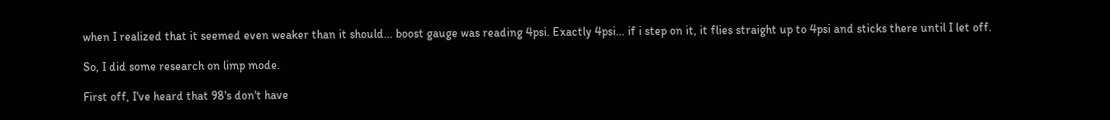when I realized that it seemed even weaker than it should... boost gauge was reading 4psi. Exactly 4psi... if i step on it, it flies straight up to 4psi and sticks there until I let off.

So, I did some research on limp mode.

First off, I've heard that 98's don't have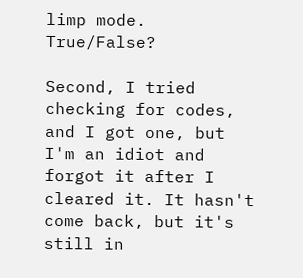limp mode. True/False?

Second, I tried checking for codes, and I got one, but I'm an idiot and forgot it after I cleared it. It hasn't come back, but it's still in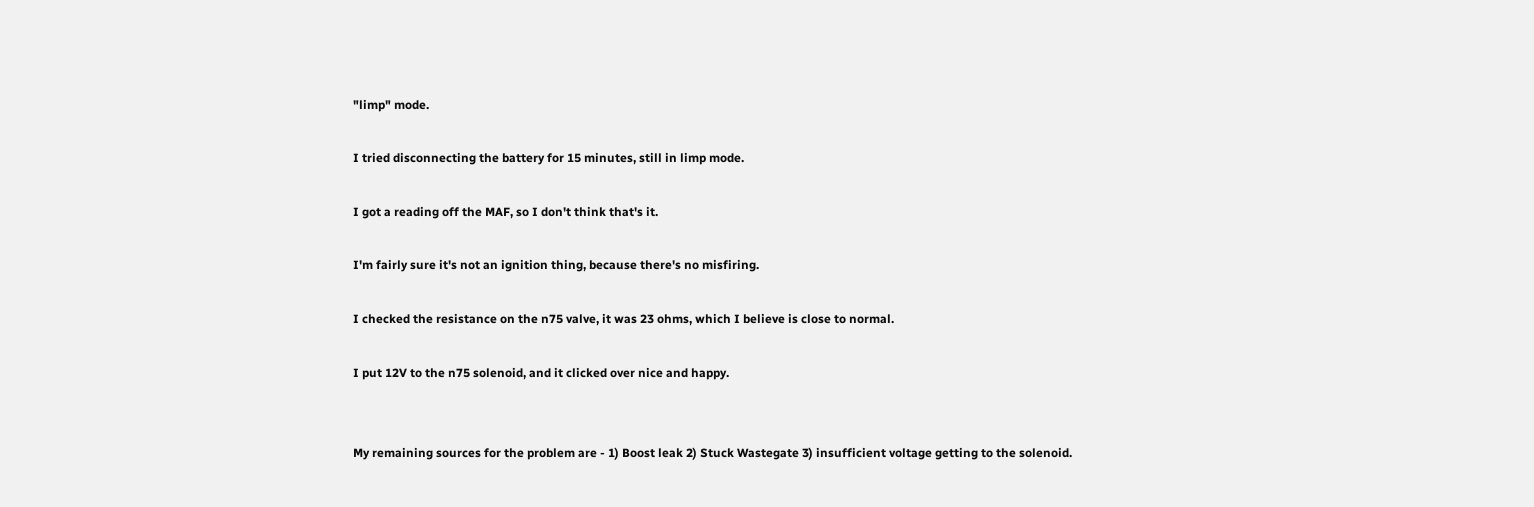"limp" mode.

I tried disconnecting the battery for 15 minutes, still in limp mode.

I got a reading off the MAF, so I don't think that's it.

I'm fairly sure it's not an ignition thing, because there's no misfiring.

I checked the resistance on the n75 valve, it was 23 ohms, which I believe is close to normal.

I put 12V to the n75 solenoid, and it clicked over nice and happy.


My remaining sources for the problem are - 1) Boost leak 2) Stuck Wastegate 3) insufficient voltage getting to the solenoid.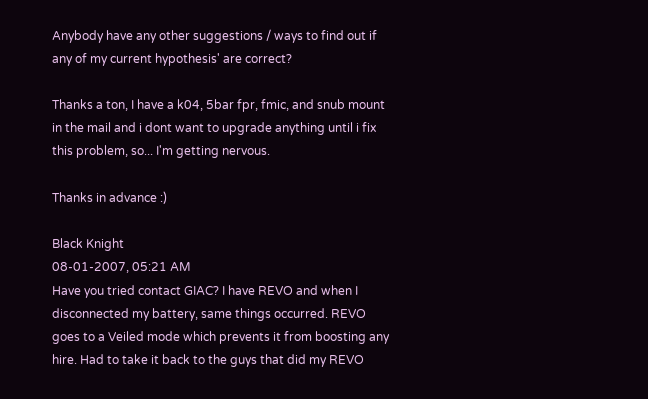Anybody have any other suggestions / ways to find out if any of my current hypothesis' are correct?

Thanks a ton, I have a k04, 5bar fpr, fmic, and snub mount in the mail and i dont want to upgrade anything until i fix this problem, so... I'm getting nervous.

Thanks in advance :)

Black Knight
08-01-2007, 05:21 AM
Have you tried contact GIAC? I have REVO and when I disconnected my battery, same things occurred. REVO goes to a Veiled mode which prevents it from boosting any hire. Had to take it back to the guys that did my REVO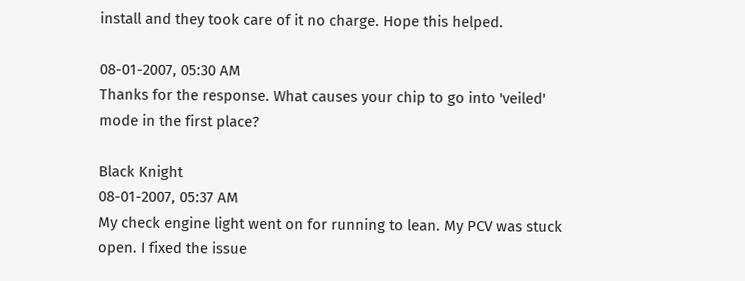install and they took care of it no charge. Hope this helped.

08-01-2007, 05:30 AM
Thanks for the response. What causes your chip to go into 'veiled' mode in the first place?

Black Knight
08-01-2007, 05:37 AM
My check engine light went on for running to lean. My PCV was stuck open. I fixed the issue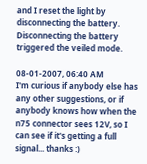and I reset the light by disconnecting the battery. Disconnecting the battery triggered the veiled mode.

08-01-2007, 06:40 AM
I'm curious if anybody else has any other suggestions, or if anybody knows how when the n75 connector sees 12V, so I can see if it's getting a full signal... thanks :)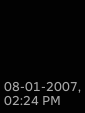08-01-2007, 02:24 PM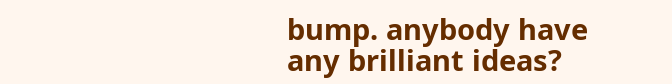bump. anybody have any brilliant ideas?